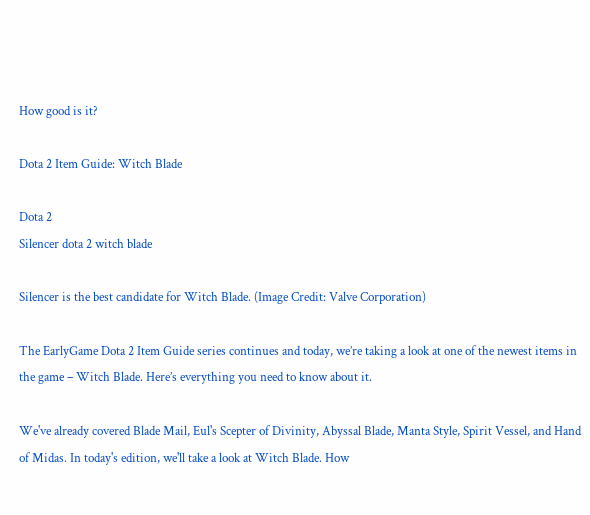How good is it?

Dota 2 Item Guide: Witch Blade

Dota 2
Silencer dota 2 witch blade

Silencer is the best candidate for Witch Blade. (Image Credit: Valve Corporation)

The EarlyGame Dota 2 Item Guide series continues and today, we’re taking a look at one of the newest items in the game – Witch Blade. Here’s everything you need to know about it.

We've already covered Blade Mail, Eul's Scepter of Divinity, Abyssal Blade, Manta Style, Spirit Vessel, and Hand of Midas. In today's edition, we'll take a look at Witch Blade. How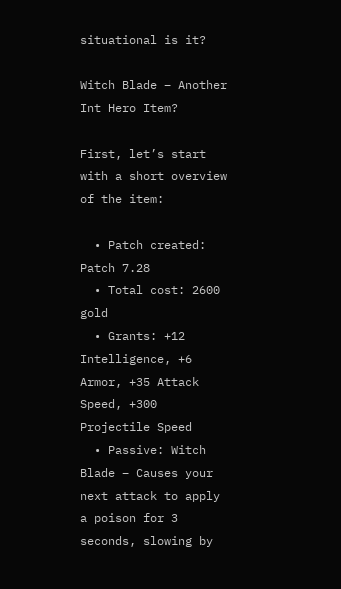situational is it?

Witch Blade – Another Int Hero Item?

First, let’s start with a short overview of the item:

  • Patch created: Patch 7.28
  • Total cost: 2600 gold
  • Grants: +12 Intelligence, +6 Armor, +35 Attack Speed, +300 Projectile Speed
  • Passive: Witch Blade – Causes your next attack to apply a poison for 3 seconds, slowing by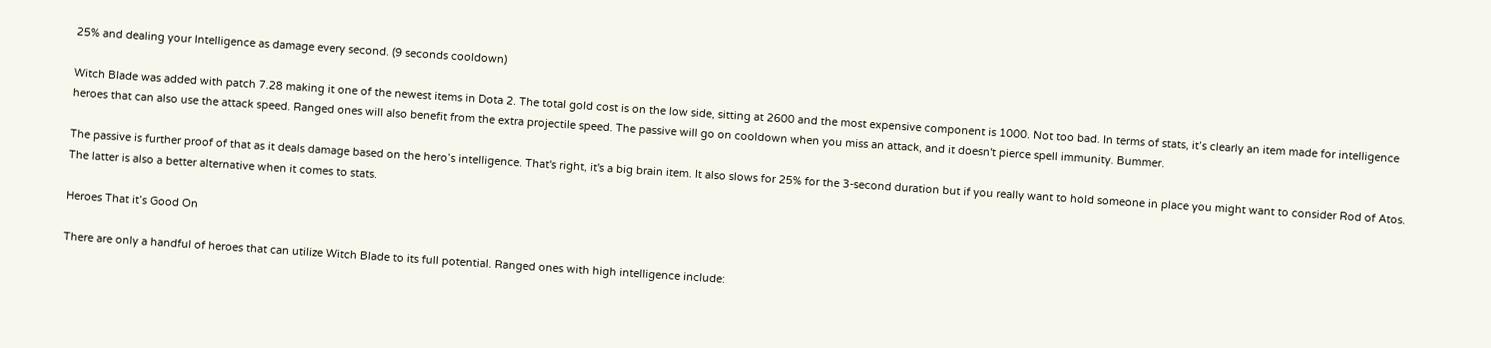25% and dealing your Intelligence as damage every second. (9 seconds cooldown)

Witch Blade was added with patch 7.28 making it one of the newest items in Dota 2. The total gold cost is on the low side, sitting at 2600 and the most expensive component is 1000. Not too bad. In terms of stats, it’s clearly an item made for intelligence heroes that can also use the attack speed. Ranged ones will also benefit from the extra projectile speed. The passive will go on cooldown when you miss an attack, and it doesn't pierce spell immunity. Bummer.

The passive is further proof of that as it deals damage based on the hero’s intelligence. That's right, it's a big brain item. It also slows for 25% for the 3-second duration but if you really want to hold someone in place you might want to consider Rod of Atos. The latter is also a better alternative when it comes to stats.

Heroes That it’s Good On

There are only a handful of heroes that can utilize Witch Blade to its full potential. Ranged ones with high intelligence include: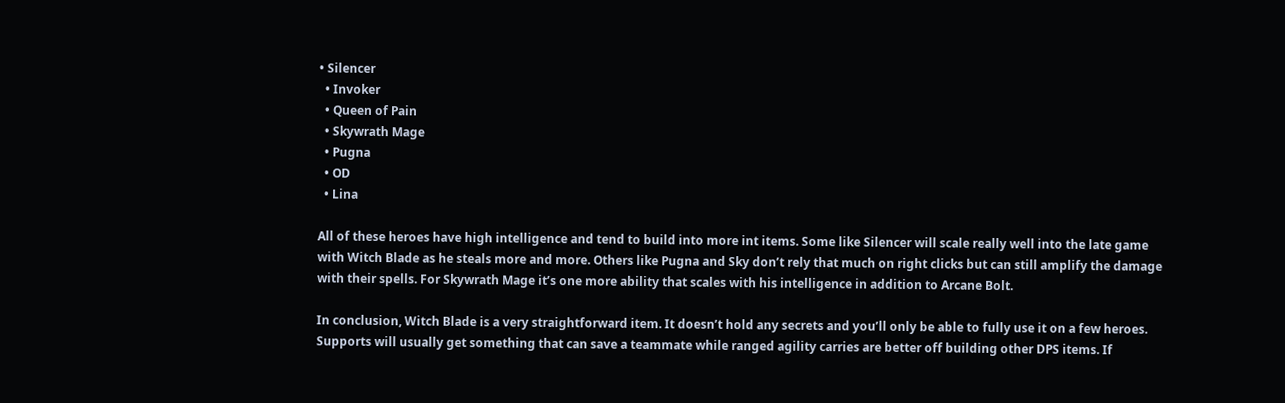• Silencer
  • Invoker
  • Queen of Pain
  • Skywrath Mage
  • Pugna
  • OD
  • Lina

All of these heroes have high intelligence and tend to build into more int items. Some like Silencer will scale really well into the late game with Witch Blade as he steals more and more. Others like Pugna and Sky don’t rely that much on right clicks but can still amplify the damage with their spells. For Skywrath Mage it’s one more ability that scales with his intelligence in addition to Arcane Bolt.

In conclusion, Witch Blade is a very straightforward item. It doesn’t hold any secrets and you’ll only be able to fully use it on a few heroes. Supports will usually get something that can save a teammate while ranged agility carries are better off building other DPS items. If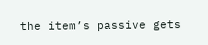the item’s passive gets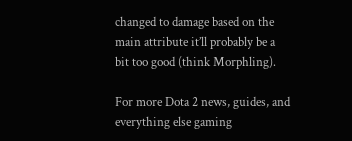changed to damage based on the main attribute it’ll probably be a bit too good (think Morphling).

For more Dota 2 news, guides, and everything else gaming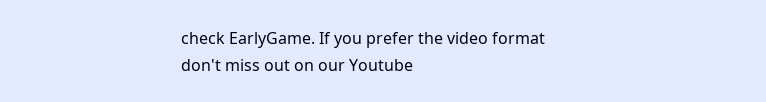check EarlyGame. If you prefer the video format don't miss out on our Youtube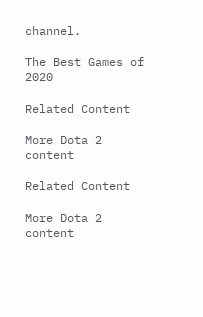channel.

The Best Games of 2020

Related Content

More Dota 2 content

Related Content

More Dota 2 content